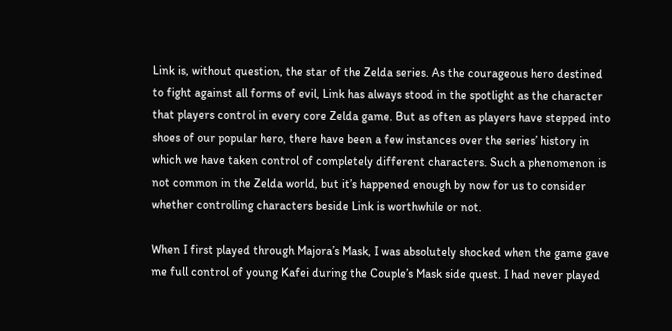Link is, without question, the star of the Zelda series. As the courageous hero destined to fight against all forms of evil, Link has always stood in the spotlight as the character that players control in every core Zelda game. But as often as players have stepped into shoes of our popular hero, there have been a few instances over the series’ history in which we have taken control of completely different characters. Such a phenomenon is not common in the Zelda world, but it’s happened enough by now for us to consider whether controlling characters beside Link is worthwhile or not.

When I first played through Majora’s Mask, I was absolutely shocked when the game gave me full control of young Kafei during the Couple’s Mask side quest. I had never played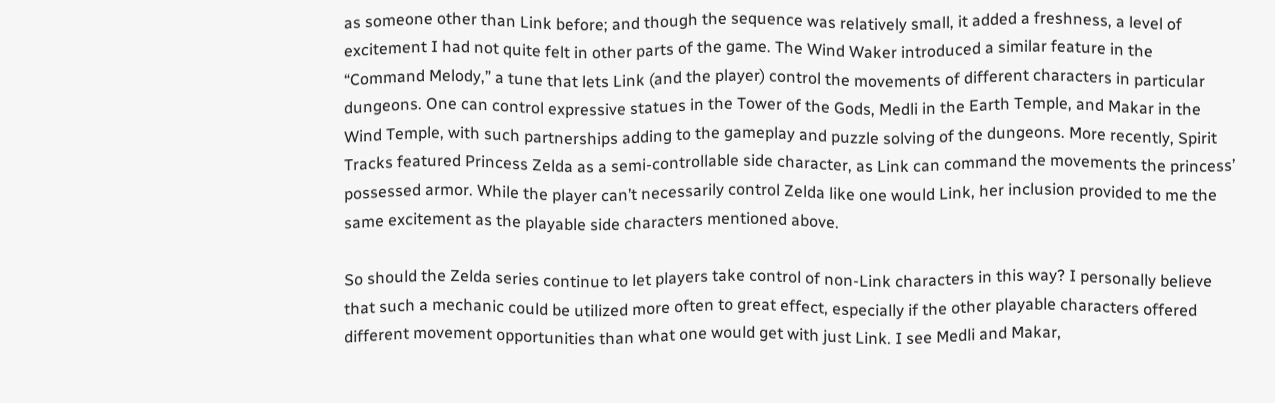as someone other than Link before; and though the sequence was relatively small, it added a freshness, a level of excitement I had not quite felt in other parts of the game. The Wind Waker introduced a similar feature in the “Command Melody,” a tune that lets Link (and the player) control the movements of different characters in particular dungeons. One can control expressive statues in the Tower of the Gods, Medli in the Earth Temple, and Makar in the Wind Temple, with such partnerships adding to the gameplay and puzzle solving of the dungeons. More recently, Spirit Tracks featured Princess Zelda as a semi-controllable side character, as Link can command the movements the princess’ possessed armor. While the player can’t necessarily control Zelda like one would Link, her inclusion provided to me the same excitement as the playable side characters mentioned above.

So should the Zelda series continue to let players take control of non-Link characters in this way? I personally believe that such a mechanic could be utilized more often to great effect, especially if the other playable characters offered different movement opportunities than what one would get with just Link. I see Medli and Makar,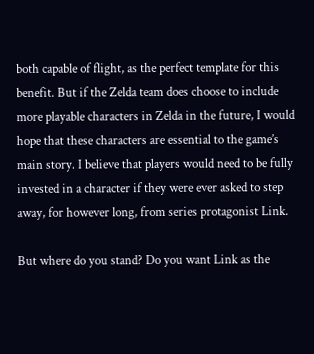both capable of flight, as the perfect template for this benefit. But if the Zelda team does choose to include more playable characters in Zelda in the future, I would hope that these characters are essential to the game’s main story. I believe that players would need to be fully invested in a character if they were ever asked to step away, for however long, from series protagonist Link.

But where do you stand? Do you want Link as the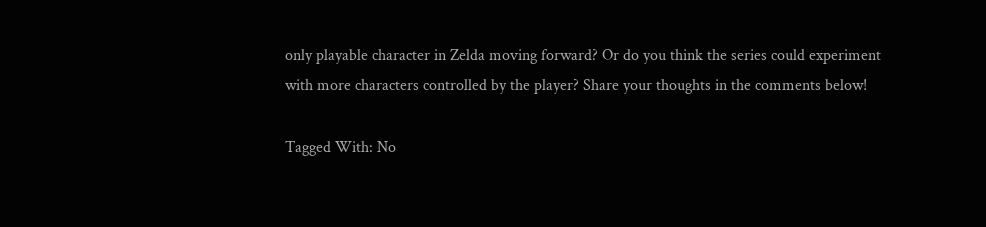only playable character in Zelda moving forward? Or do you think the series could experiment with more characters controlled by the player? Share your thoughts in the comments below!

Tagged With: No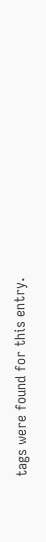tags were found for this entry.